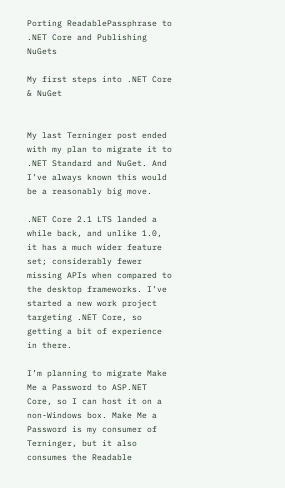Porting ReadablePassphrase to .NET Core and Publishing NuGets

My first steps into .NET Core & NuGet


My last Terninger post ended with my plan to migrate it to .NET Standard and NuGet. And I’ve always known this would be a reasonably big move.

.NET Core 2.1 LTS landed a while back, and unlike 1.0, it has a much wider feature set; considerably fewer missing APIs when compared to the desktop frameworks. I’ve started a new work project targeting .NET Core, so getting a bit of experience in there.

I’m planning to migrate Make Me a Password to ASP.NET Core, so I can host it on a non-Windows box. Make Me a Password is my consumer of Terninger, but it also consumes the Readable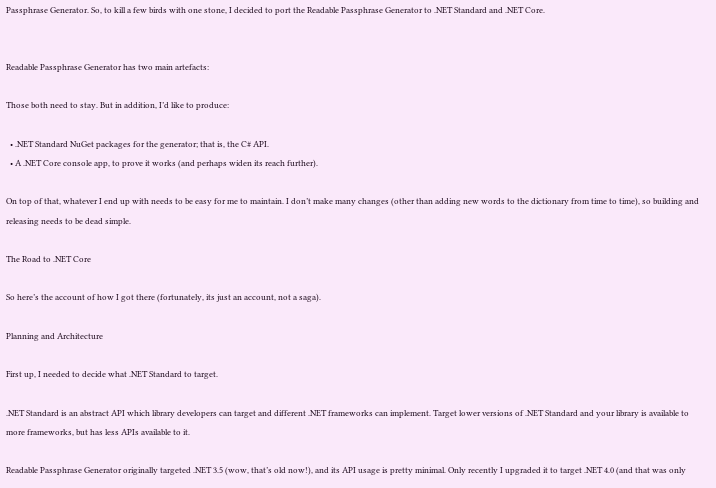Passphrase Generator. So, to kill a few birds with one stone, I decided to port the Readable Passphrase Generator to .NET Standard and .NET Core.


Readable Passphrase Generator has two main artefacts:

Those both need to stay. But in addition, I’d like to produce:

  • .NET Standard NuGet packages for the generator; that is, the C# API.
  • A .NET Core console app, to prove it works (and perhaps widen its reach further).

On top of that, whatever I end up with needs to be easy for me to maintain. I don’t make many changes (other than adding new words to the dictionary from time to time), so building and releasing needs to be dead simple.

The Road to .NET Core

So here’s the account of how I got there (fortunately, its just an account, not a saga).

Planning and Architecture

First up, I needed to decide what .NET Standard to target.

.NET Standard is an abstract API which library developers can target and different .NET frameworks can implement. Target lower versions of .NET Standard and your library is available to more frameworks, but has less APIs available to it.

Readable Passphrase Generator originally targeted .NET 3.5 (wow, that’s old now!), and its API usage is pretty minimal. Only recently I upgraded it to target .NET 4.0 (and that was only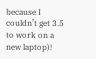because I couldn’t get 3.5 to work on a new laptop)!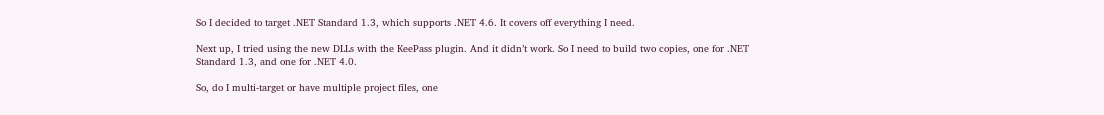So I decided to target .NET Standard 1.3, which supports .NET 4.6. It covers off everything I need.

Next up, I tried using the new DLLs with the KeePass plugin. And it didn’t work. So I need to build two copies, one for .NET Standard 1.3, and one for .NET 4.0.

So, do I multi-target or have multiple project files, one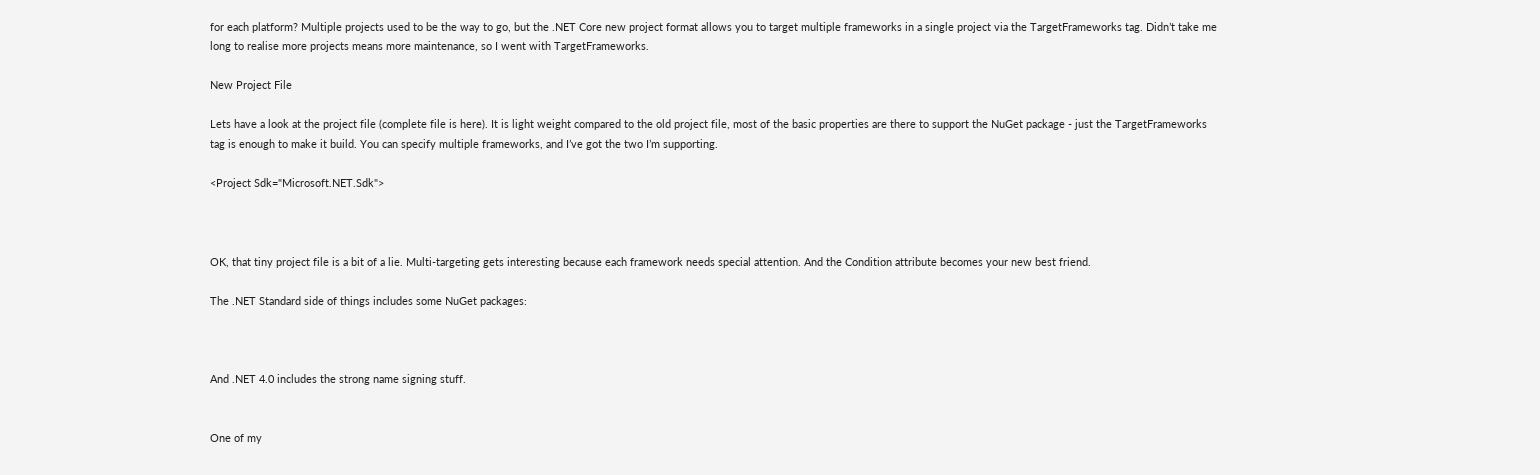for each platform? Multiple projects used to be the way to go, but the .NET Core new project format allows you to target multiple frameworks in a single project via the TargetFrameworks tag. Didn’t take me long to realise more projects means more maintenance, so I went with TargetFrameworks.

New Project File

Lets have a look at the project file (complete file is here). It is light weight compared to the old project file, most of the basic properties are there to support the NuGet package - just the TargetFrameworks tag is enough to make it build. You can specify multiple frameworks, and I’ve got the two I’m supporting.

<Project Sdk="Microsoft.NET.Sdk">



OK, that tiny project file is a bit of a lie. Multi-targeting gets interesting because each framework needs special attention. And the Condition attribute becomes your new best friend.

The .NET Standard side of things includes some NuGet packages:



And .NET 4.0 includes the strong name signing stuff.


One of my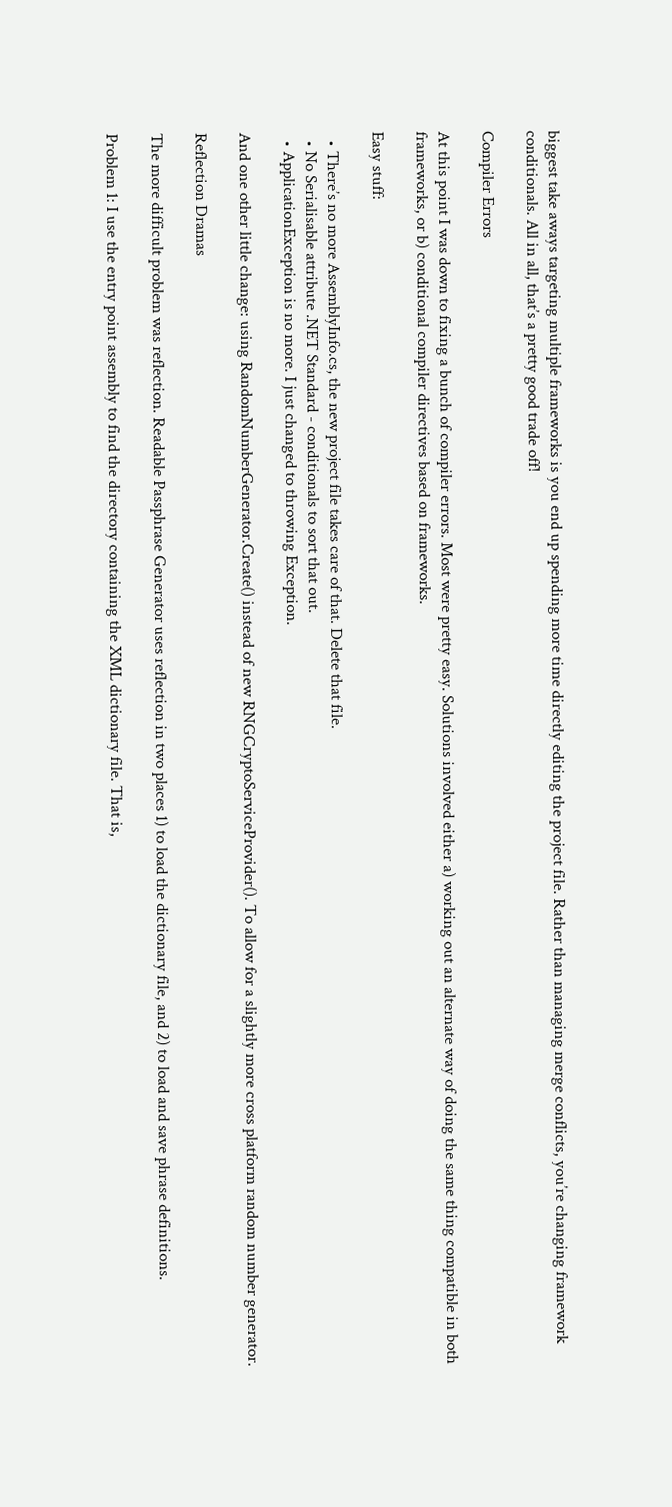biggest take aways targeting multiple frameworks is you end up spending more time directly editing the project file. Rather than managing merge conflicts, you’re changing framework conditionals. All in all, that’s a pretty good trade off!

Compiler Errors

At this point I was down to fixing a bunch of compiler errors. Most were pretty easy. Solutions involved either a) working out an alternate way of doing the same thing compatible in both frameworks, or b) conditional compiler directives based on frameworks.

Easy stuff:

  • There’s no more AssemblyInfo.cs, the new project file takes care of that. Delete that file.
  • No Serialisable attribute .NET Standard - conditionals to sort that out.
  • ApplicationException is no more. I just changed to throwing Exception.

And one other little change: using RandomNumberGenerator.Create() instead of new RNGCryptoServiceProvider(). To allow for a slightly more cross platform random number generator.

Reflection Dramas

The more difficult problem was reflection. Readable Passphrase Generator uses reflection in two places 1) to load the dictionary file, and 2) to load and save phrase definitions.

Problem 1: I use the entry point assembly to find the directory containing the XML dictionary file. That is,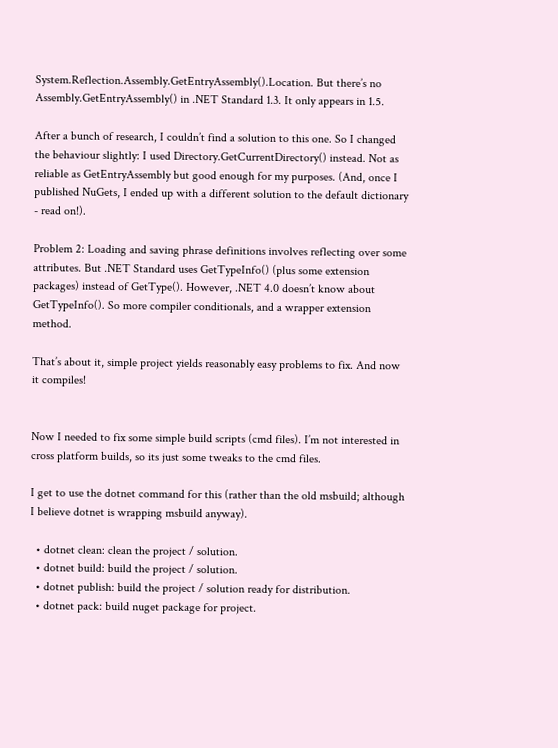System.Reflection.Assembly.GetEntryAssembly().Location. But there’s no Assembly.GetEntryAssembly() in .NET Standard 1.3. It only appears in 1.5.

After a bunch of research, I couldn’t find a solution to this one. So I changed the behaviour slightly: I used Directory.GetCurrentDirectory() instead. Not as reliable as GetEntryAssembly but good enough for my purposes. (And, once I published NuGets, I ended up with a different solution to the default dictionary - read on!).

Problem 2: Loading and saving phrase definitions involves reflecting over some attributes. But .NET Standard uses GetTypeInfo() (plus some extension packages) instead of GetType(). However, .NET 4.0 doesn’t know about GetTypeInfo(). So more compiler conditionals, and a wrapper extension method.

That’s about it, simple project yields reasonably easy problems to fix. And now it compiles!


Now I needed to fix some simple build scripts (cmd files). I’m not interested in cross platform builds, so its just some tweaks to the cmd files.

I get to use the dotnet command for this (rather than the old msbuild; although I believe dotnet is wrapping msbuild anyway).

  • dotnet clean: clean the project / solution.
  • dotnet build: build the project / solution.
  • dotnet publish: build the project / solution ready for distribution.
  • dotnet pack: build nuget package for project.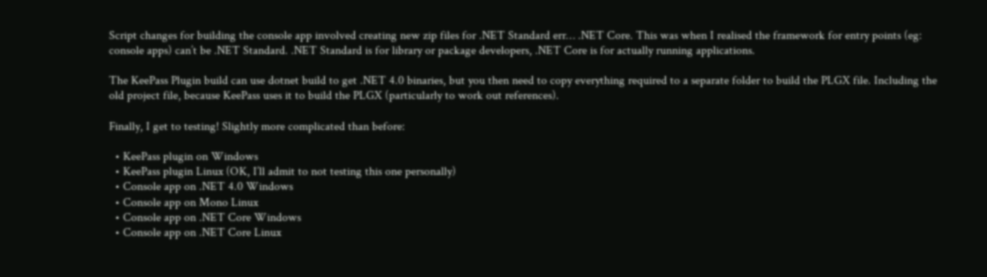Script changes for building the console app involved creating new zip files for .NET Standard err… .NET Core. This was when I realised the framework for entry points (eg: console apps) can’t be .NET Standard. .NET Standard is for library or package developers, .NET Core is for actually running applications.

The KeePass Plugin build can use dotnet build to get .NET 4.0 binaries, but you then need to copy everything required to a separate folder to build the PLGX file. Including the old project file, because KeePass uses it to build the PLGX (particularly to work out references).

Finally, I get to testing! Slightly more complicated than before:

  • KeePass plugin on Windows
  • KeePass plugin Linux (OK, I’ll admit to not testing this one personally)
  • Console app on .NET 4.0 Windows
  • Console app on Mono Linux
  • Console app on .NET Core Windows
  • Console app on .NET Core Linux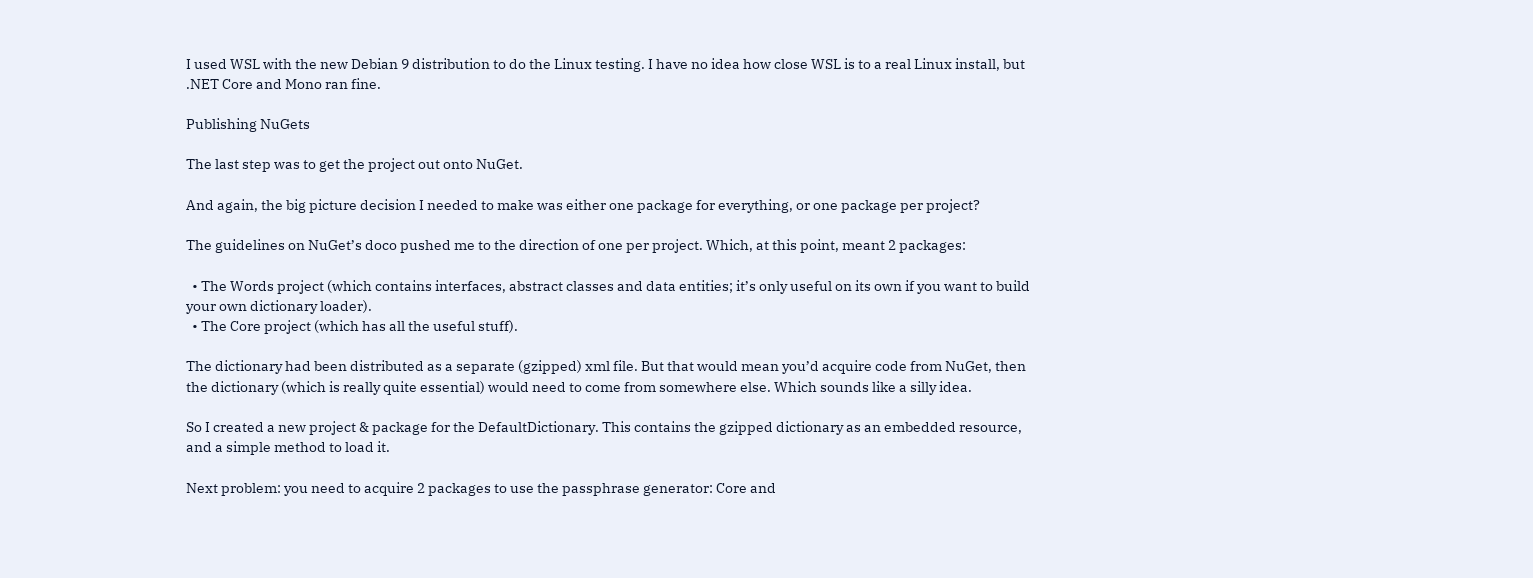I used WSL with the new Debian 9 distribution to do the Linux testing. I have no idea how close WSL is to a real Linux install, but .NET Core and Mono ran fine.

Publishing NuGets

The last step was to get the project out onto NuGet.

And again, the big picture decision I needed to make was either one package for everything, or one package per project?

The guidelines on NuGet’s doco pushed me to the direction of one per project. Which, at this point, meant 2 packages:

  • The Words project (which contains interfaces, abstract classes and data entities; it’s only useful on its own if you want to build your own dictionary loader).
  • The Core project (which has all the useful stuff).

The dictionary had been distributed as a separate (gzipped) xml file. But that would mean you’d acquire code from NuGet, then the dictionary (which is really quite essential) would need to come from somewhere else. Which sounds like a silly idea.

So I created a new project & package for the DefaultDictionary. This contains the gzipped dictionary as an embedded resource, and a simple method to load it.

Next problem: you need to acquire 2 packages to use the passphrase generator: Core and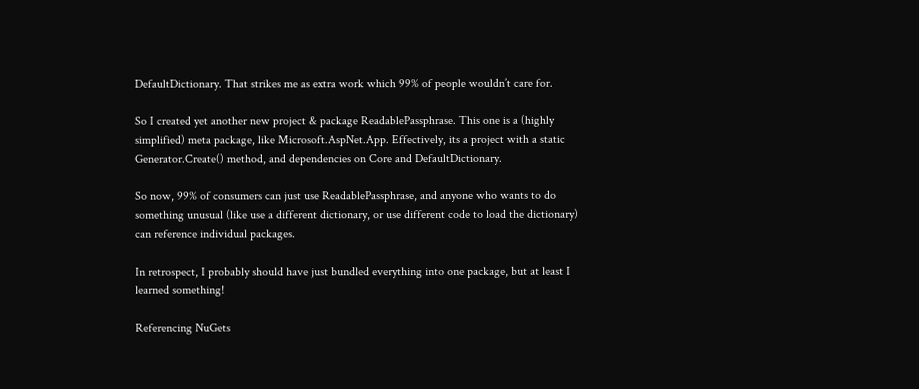DefaultDictionary. That strikes me as extra work which 99% of people wouldn’t care for.

So I created yet another new project & package ReadablePassphrase. This one is a (highly simplified) meta package, like Microsoft.AspNet.App. Effectively, its a project with a static Generator.Create() method, and dependencies on Core and DefaultDictionary.

So now, 99% of consumers can just use ReadablePassphrase, and anyone who wants to do something unusual (like use a different dictionary, or use different code to load the dictionary) can reference individual packages.

In retrospect, I probably should have just bundled everything into one package, but at least I learned something!

Referencing NuGets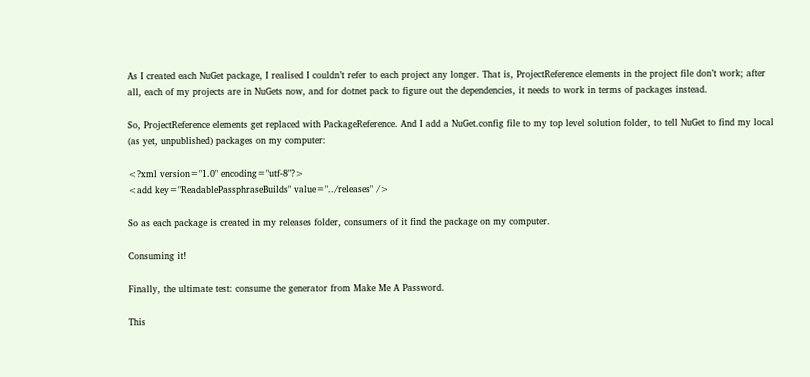As I created each NuGet package, I realised I couldn’t refer to each project any longer. That is, ProjectReference elements in the project file don’t work; after all, each of my projects are in NuGets now, and for dotnet pack to figure out the dependencies, it needs to work in terms of packages instead.

So, ProjectReference elements get replaced with PackageReference. And I add a NuGet.config file to my top level solution folder, to tell NuGet to find my local (as yet, unpublished) packages on my computer:

<?xml version="1.0" encoding="utf-8"?>
<add key="ReadablePassphraseBuilds" value="../releases" />

So as each package is created in my releases folder, consumers of it find the package on my computer.

Consuming it!

Finally, the ultimate test: consume the generator from Make Me A Password.

This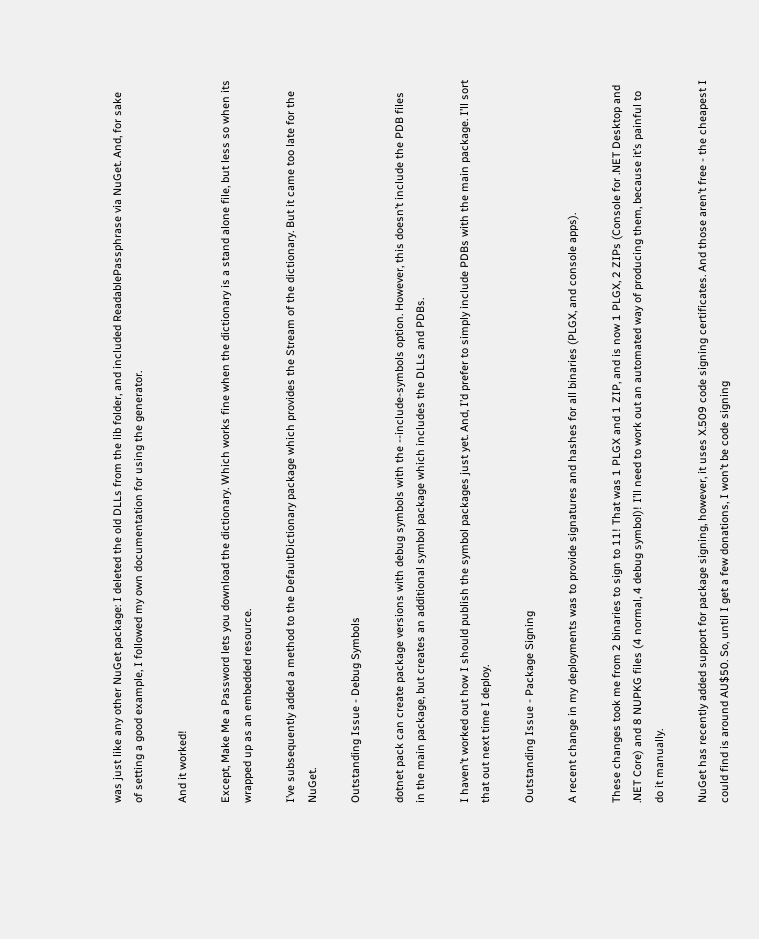was just like any other NuGet package: I deleted the old DLLs from the lib folder, and included ReadablePassphrase via NuGet. And, for sake of setting a good example, I followed my own documentation for using the generator.

And it worked!

Except, Make Me a Password lets you download the dictionary. Which works fine when the dictionary is a stand alone file, but less so when its wrapped up as an embedded resource.

I’ve subsequently added a method to the DefaultDictionary package which provides the Stream of the dictionary. But it came too late for the NuGet.

Outstanding Issue - Debug Symbols

dotnet pack can create package versions with debug symbols with the --include-symbols option. However, this doesn’t include the PDB files in the main package, but creates an additional symbol package which includes the DLLs and PDBs.

I haven’t worked out how I should publish the symbol packages just yet. And, I’d prefer to simply include PDBs with the main package. I’ll sort that out next time I deploy.

Outstanding Issue - Package Signing

A recent change in my deployments was to provide signatures and hashes for all binaries (PLGX, and console apps).

These changes took me from 2 binaries to sign to 11! That was 1 PLGX and 1 ZIP, and is now 1 PLGX, 2 ZIPs (Console for .NET Desktop and .NET Core) and 8 NUPKG files (4 normal, 4 debug symbol)! I’ll need to work out an automated way of producing them, because it’s painful to do it manually.

NuGet has recently added support for package signing, however, it uses X.509 code signing certificates. And those aren’t free - the cheapest I could find is around AU$50. So, until I get a few donations, I won’t be code signing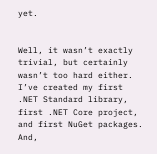yet.


Well, it wasn’t exactly trivial, but certainly wasn’t too hard either. I’ve created my first .NET Standard library, first .NET Core project, and first NuGet packages. And,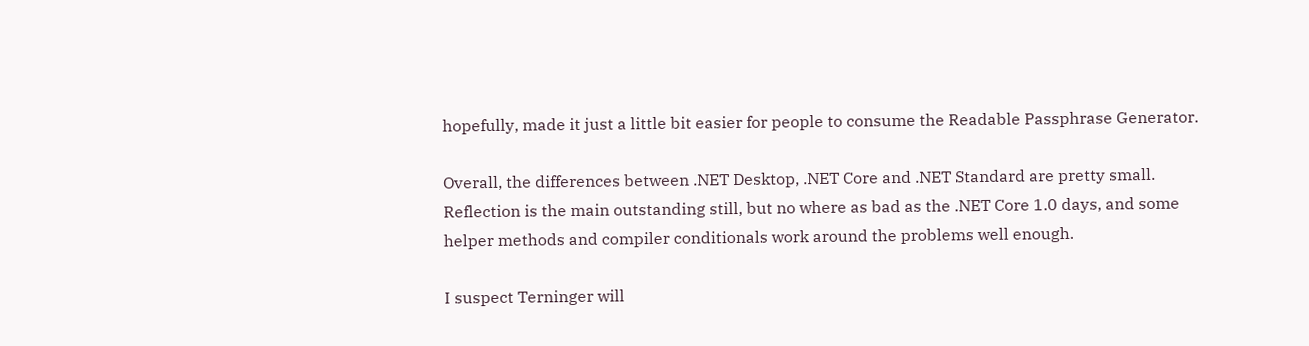hopefully, made it just a little bit easier for people to consume the Readable Passphrase Generator.

Overall, the differences between .NET Desktop, .NET Core and .NET Standard are pretty small. Reflection is the main outstanding still, but no where as bad as the .NET Core 1.0 days, and some helper methods and compiler conditionals work around the problems well enough.

I suspect Terninger will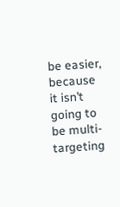be easier, because it isn’t going to be multi-targeting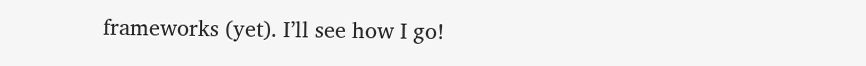frameworks (yet). I’ll see how I go!